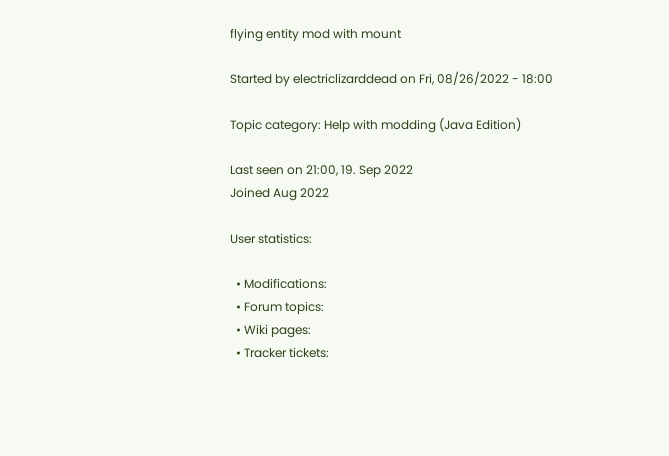flying entity mod with mount

Started by electriclizarddead on Fri, 08/26/2022 - 18:00

Topic category: Help with modding (Java Edition)

Last seen on 21:00, 19. Sep 2022
Joined Aug 2022

User statistics:

  • Modifications:
  • Forum topics:
  • Wiki pages:
  • Tracker tickets: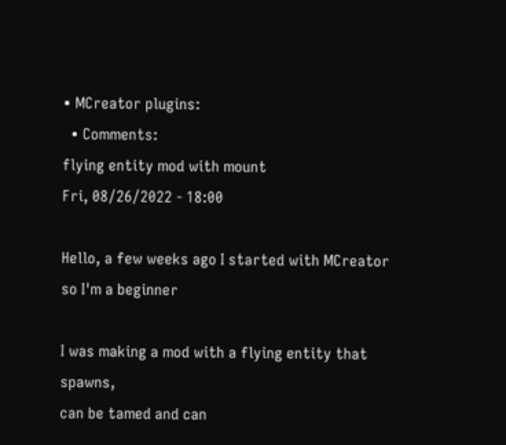• MCreator plugins:
  • Comments:
flying entity mod with mount
Fri, 08/26/2022 - 18:00

Hello, a few weeks ago I started with MCreator
so I'm a beginner

I was making a mod with a flying entity that spawns,
can be tamed and can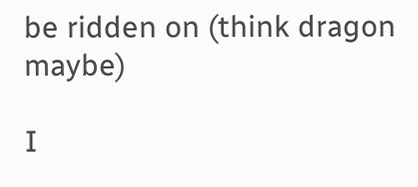be ridden on (think dragon maybe)

I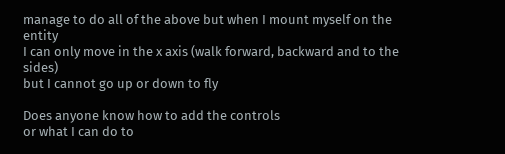manage to do all of the above but when I mount myself on the entity
I can only move in the x axis (walk forward, backward and to the sides)
but I cannot go up or down to fly

Does anyone know how to add the controls
or what I can do to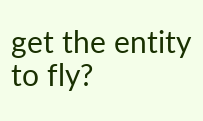get the entity to fly?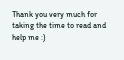Thank you very much for taking the time to read and help me :)